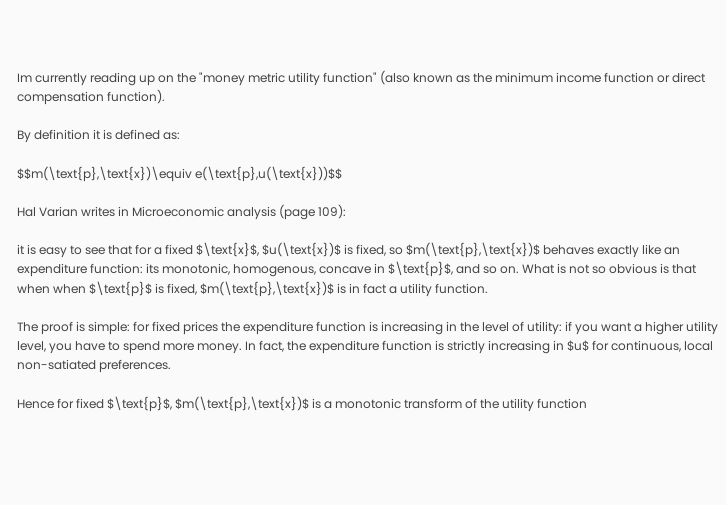Im currently reading up on the "money metric utility function" (also known as the minimum income function or direct compensation function).

By definition it is defined as:

$$m(\text{p},\text{x})\equiv e(\text{p},u(\text{x}))$$

Hal Varian writes in Microeconomic analysis (page 109):

it is easy to see that for a fixed $\text{x}$, $u(\text{x})$ is fixed, so $m(\text{p},\text{x})$ behaves exactly like an expenditure function: its monotonic, homogenous, concave in $\text{p}$, and so on. What is not so obvious is that when when $\text{p}$ is fixed, $m(\text{p},\text{x})$ is in fact a utility function.

The proof is simple: for fixed prices the expenditure function is increasing in the level of utility: if you want a higher utility level, you have to spend more money. In fact, the expenditure function is strictly increasing in $u$ for continuous, local non-satiated preferences.

Hence for fixed $\text{p}$, $m(\text{p},\text{x})$ is a monotonic transform of the utility function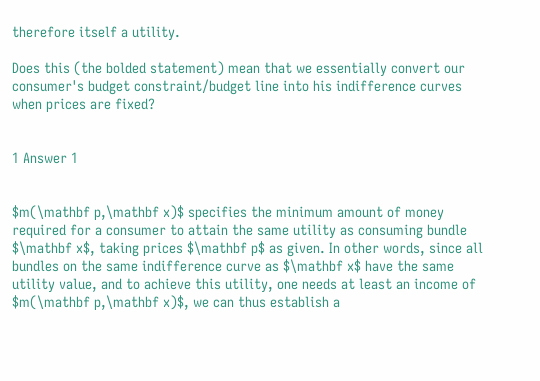therefore itself a utility.

Does this (the bolded statement) mean that we essentially convert our consumer's budget constraint/budget line into his indifference curves when prices are fixed?


1 Answer 1


$m(\mathbf p,\mathbf x)$ specifies the minimum amount of money required for a consumer to attain the same utility as consuming bundle $\mathbf x$, taking prices $\mathbf p$ as given. In other words, since all bundles on the same indifference curve as $\mathbf x$ have the same utility value, and to achieve this utility, one needs at least an income of $m(\mathbf p,\mathbf x)$, we can thus establish a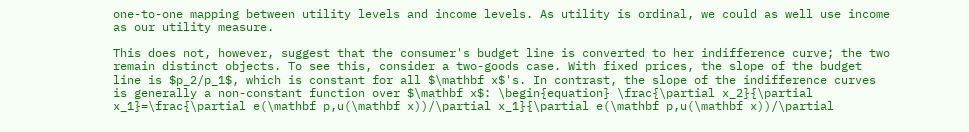one-to-one mapping between utility levels and income levels. As utility is ordinal, we could as well use income as our utility measure.

This does not, however, suggest that the consumer's budget line is converted to her indifference curve; the two remain distinct objects. To see this, consider a two-goods case. With fixed prices, the slope of the budget line is $p_2/p_1$, which is constant for all $\mathbf x$'s. In contrast, the slope of the indifference curves is generally a non-constant function over $\mathbf x$: \begin{equation} \frac{\partial x_2}{\partial x_1}=\frac{\partial e(\mathbf p,u(\mathbf x))/\partial x_1}{\partial e(\mathbf p,u(\mathbf x))/\partial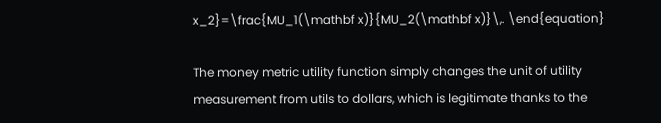x_2}=\frac{MU_1(\mathbf x)}{MU_2(\mathbf x)}\,. \end{equation}

The money metric utility function simply changes the unit of utility measurement from utils to dollars, which is legitimate thanks to the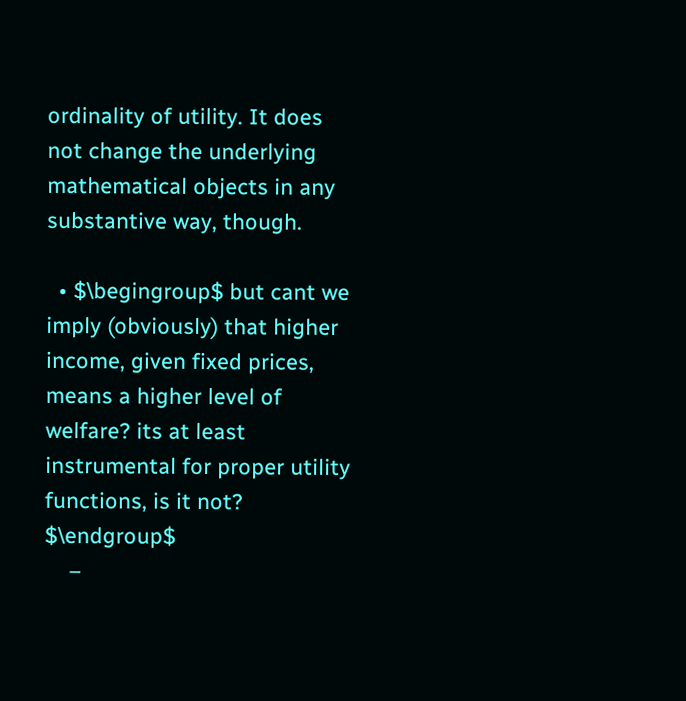ordinality of utility. It does not change the underlying mathematical objects in any substantive way, though.

  • $\begingroup$ but cant we imply (obviously) that higher income, given fixed prices, means a higher level of welfare? its at least instrumental for proper utility functions, is it not? $\endgroup$
    –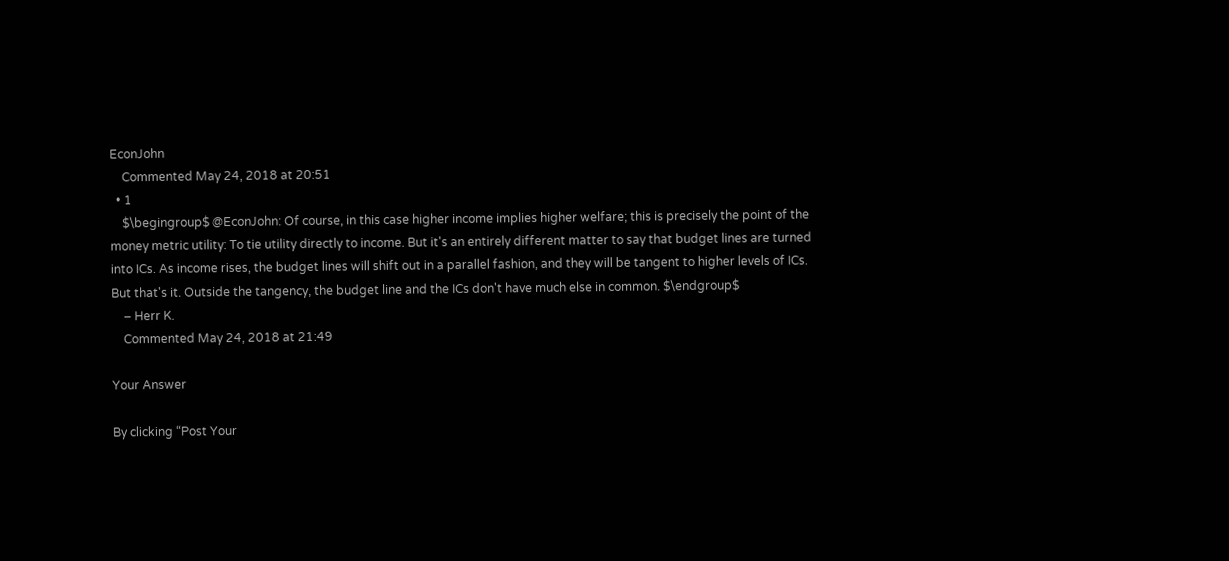EconJohn
    Commented May 24, 2018 at 20:51
  • 1
    $\begingroup$ @EconJohn: Of course, in this case higher income implies higher welfare; this is precisely the point of the money metric utility: To tie utility directly to income. But it's an entirely different matter to say that budget lines are turned into ICs. As income rises, the budget lines will shift out in a parallel fashion, and they will be tangent to higher levels of ICs. But that's it. Outside the tangency, the budget line and the ICs don't have much else in common. $\endgroup$
    – Herr K.
    Commented May 24, 2018 at 21:49

Your Answer

By clicking “Post Your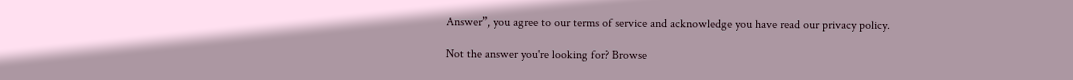Answer”, you agree to our terms of service and acknowledge you have read our privacy policy.

Not the answer you're looking for? Browse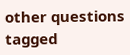other questions tagged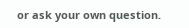or ask your own question.